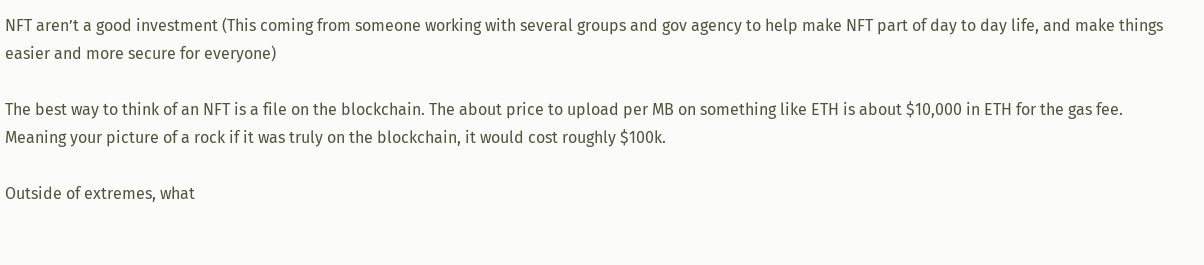NFT aren’t a good investment (This coming from someone working with several groups and gov agency to help make NFT part of day to day life, and make things easier and more secure for everyone)

The best way to think of an NFT is a file on the blockchain. The about price to upload per MB on something like ETH is about $10,000 in ETH for the gas fee. Meaning your picture of a rock if it was truly on the blockchain, it would cost roughly $100k.

Outside of extremes, what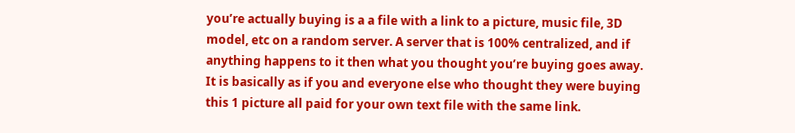you’re actually buying is a a file with a link to a picture, music file, 3D model, etc on a random server. A server that is 100% centralized, and if anything happens to it then what you thought you’re buying goes away. It is basically as if you and everyone else who thought they were buying this 1 picture all paid for your own text file with the same link.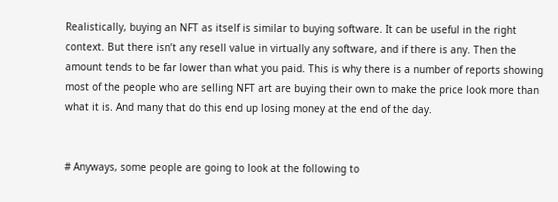Realistically, buying an NFT as itself is similar to buying software. It can be useful in the right context. But there isn’t any resell value in virtually any software, and if there is any. Then the amount tends to be far lower than what you paid. This is why there is a number of reports showing most of the people who are selling NFT art are buying their own to make the price look more than what it is. And many that do this end up losing money at the end of the day.


# Anyways, some people are going to look at the following to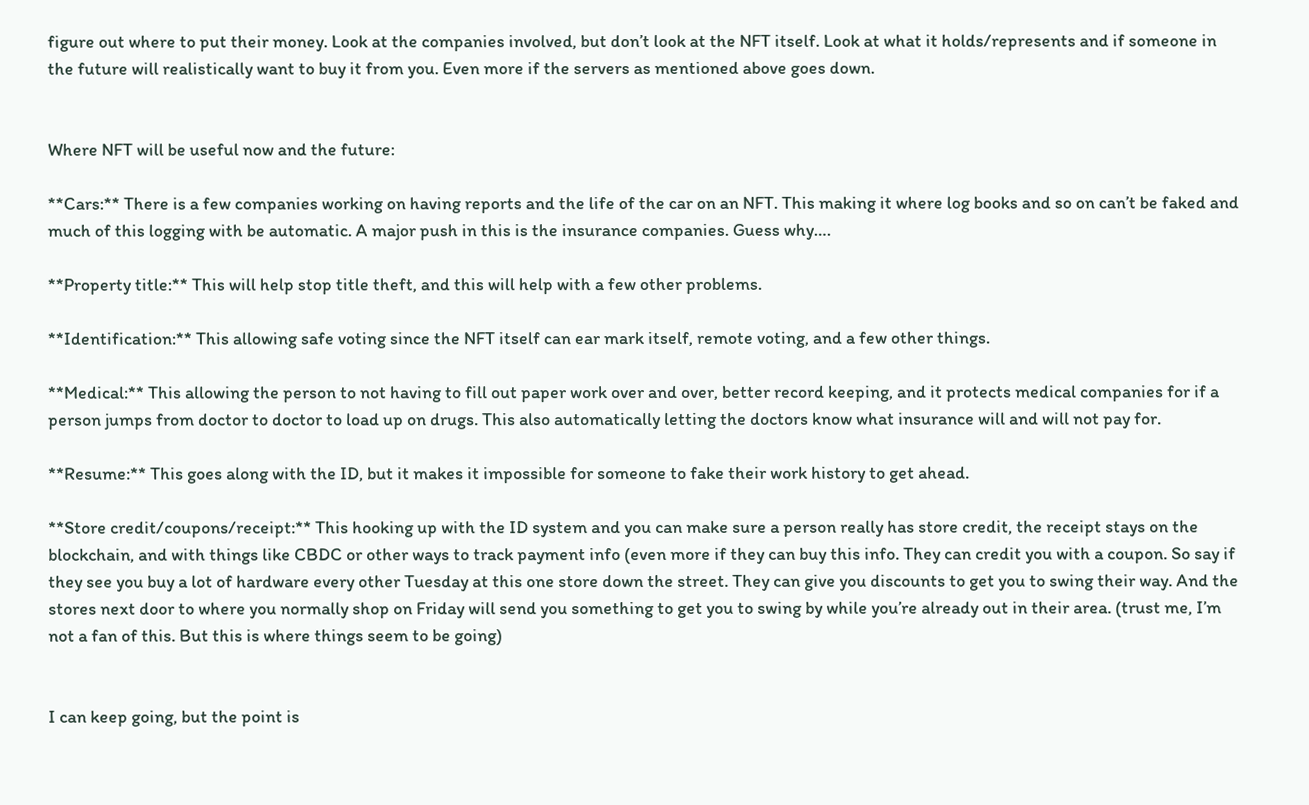figure out where to put their money. Look at the companies involved, but don’t look at the NFT itself. Look at what it holds/represents and if someone in the future will realistically want to buy it from you. Even more if the servers as mentioned above goes down.


Where NFT will be useful now and the future:

**Cars:** There is a few companies working on having reports and the life of the car on an NFT. This making it where log books and so on can’t be faked and much of this logging with be automatic. A major push in this is the insurance companies. Guess why….

**Property title:** This will help stop title theft, and this will help with a few other problems.

**Identification:** This allowing safe voting since the NFT itself can ear mark itself, remote voting, and a few other things.

**Medical:** This allowing the person to not having to fill out paper work over and over, better record keeping, and it protects medical companies for if a person jumps from doctor to doctor to load up on drugs. This also automatically letting the doctors know what insurance will and will not pay for.

**Resume:** This goes along with the ID, but it makes it impossible for someone to fake their work history to get ahead.

**Store credit/coupons/receipt:** This hooking up with the ID system and you can make sure a person really has store credit, the receipt stays on the blockchain, and with things like CBDC or other ways to track payment info (even more if they can buy this info. They can credit you with a coupon. So say if they see you buy a lot of hardware every other Tuesday at this one store down the street. They can give you discounts to get you to swing their way. And the stores next door to where you normally shop on Friday will send you something to get you to swing by while you’re already out in their area. (trust me, I’m not a fan of this. But this is where things seem to be going)


I can keep going, but the point is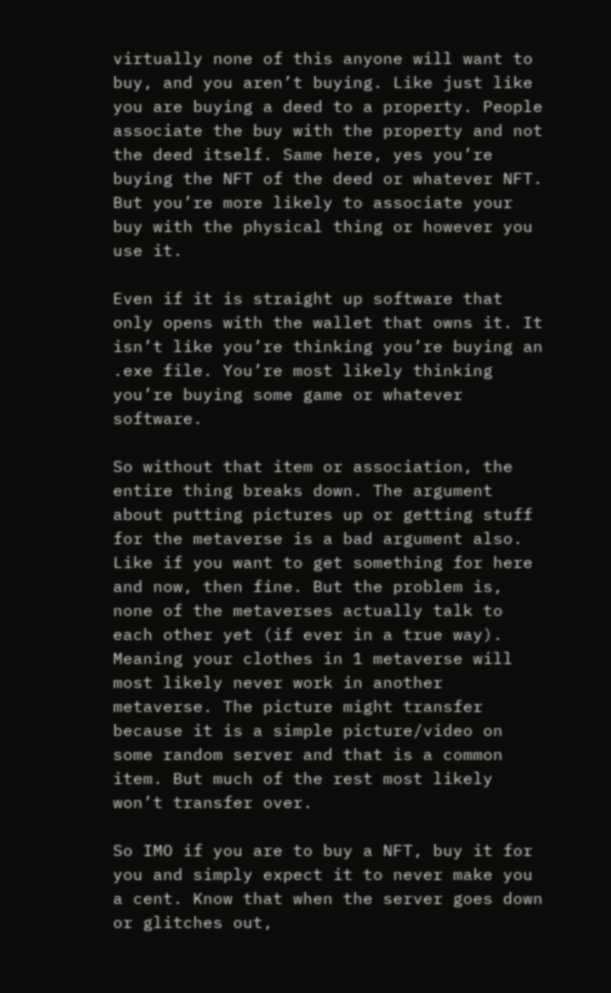virtually none of this anyone will want to buy, and you aren’t buying. Like just like you are buying a deed to a property. People associate the buy with the property and not the deed itself. Same here, yes you’re buying the NFT of the deed or whatever NFT. But you’re more likely to associate your buy with the physical thing or however you use it.

Even if it is straight up software that only opens with the wallet that owns it. It isn’t like you’re thinking you’re buying an .exe file. You’re most likely thinking you’re buying some game or whatever software.

So without that item or association, the entire thing breaks down. The argument about putting pictures up or getting stuff for the metaverse is a bad argument also. Like if you want to get something for here and now, then fine. But the problem is, none of the metaverses actually talk to each other yet (if ever in a true way). Meaning your clothes in 1 metaverse will most likely never work in another metaverse. The picture might transfer because it is a simple picture/video on some random server and that is a common item. But much of the rest most likely won’t transfer over.

So IMO if you are to buy a NFT, buy it for you and simply expect it to never make you a cent. Know that when the server goes down or glitches out,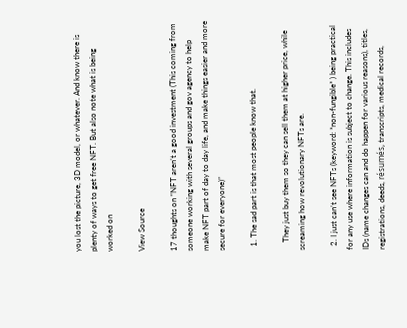you lost the picture, 3D model, or whatever. And know there is plenty of ways to get free NFT. But also note what is being worked on

View Source

17 thoughts on “NFT aren’t a good investment (This coming from someone working with several groups and gov agency to help make NFT part of day to day life, and make things easier and more secure for everyone)”

  1. The sad part is that most people know that.

    They just buy them so they can sell them at higher price, while screaming how revolutionary NFTs are.

  2. I just can’t see NFTs (keyword: *non-fungible* ) being practical for any use where information is subject to change. This includes IDs (name changes can and do happen for various reasons), titles, registrations, deeds, résumés, transcripts, medical records,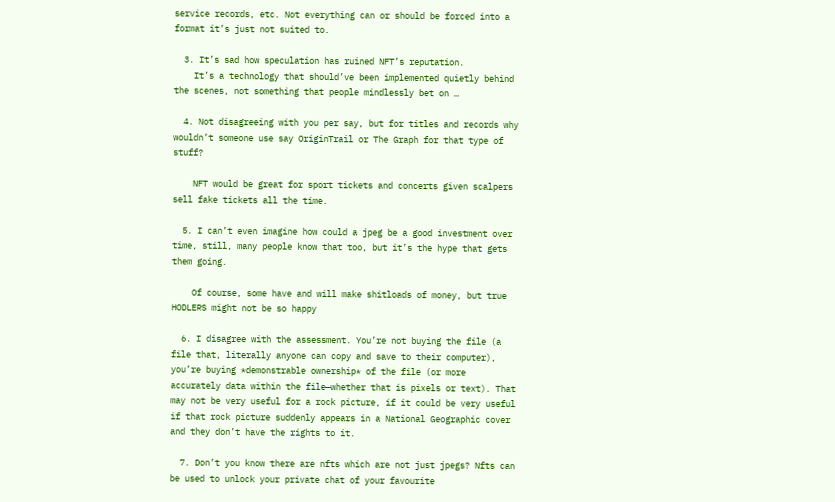service records, etc. Not everything can or should be forced into a format it’s just not suited to.

  3. It’s sad how speculation has ruined NFT’s reputation.
    It’s a technology that should’ve been implemented quietly behind the scenes, not something that people mindlessly bet on …

  4. Not disagreeing with you per say, but for titles and records why wouldn’t someone use say OriginTrail or The Graph for that type of stuff?

    NFT would be great for sport tickets and concerts given scalpers sell fake tickets all the time.

  5. I can’t even imagine how could a jpeg be a good investment over time, still, many people know that too, but it’s the hype that gets them going.

    Of course, some have and will make shitloads of money, but true HODLERS might not be so happy

  6. I disagree with the assessment. You’re not buying the file (a file that, literally anyone can copy and save to their computer), you’re buying *demonstrable ownership* of the file (or more accurately data within the file—whether that is pixels or text). That may not be very useful for a rock picture, if it could be very useful if that rock picture suddenly appears in a National Geographic cover and they don’t have the rights to it.

  7. Don’t you know there are nfts which are not just jpegs? Nfts can be used to unlock your private chat of your favourite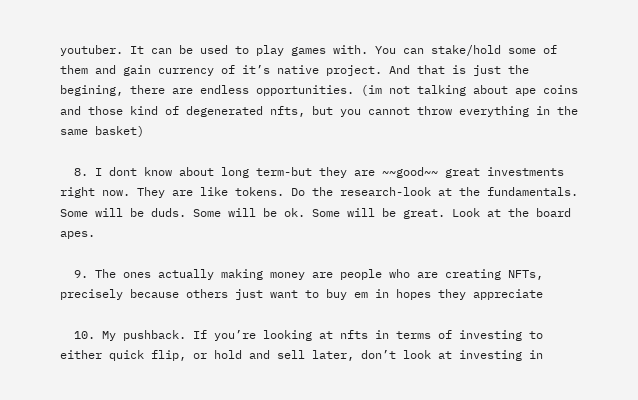youtuber. It can be used to play games with. You can stake/hold some of them and gain currency of it’s native project. And that is just the begining, there are endless opportunities. (im not talking about ape coins and those kind of degenerated nfts, but you cannot throw everything in the same basket)

  8. I dont know about long term-but they are ~~good~~ great investments right now. They are like tokens. Do the research-look at the fundamentals. Some will be duds. Some will be ok. Some will be great. Look at the board apes.

  9. The ones actually making money are people who are creating NFTs, precisely because others just want to buy em in hopes they appreciate

  10. My pushback. If you’re looking at nfts in terms of investing to either quick flip, or hold and sell later, don’t look at investing in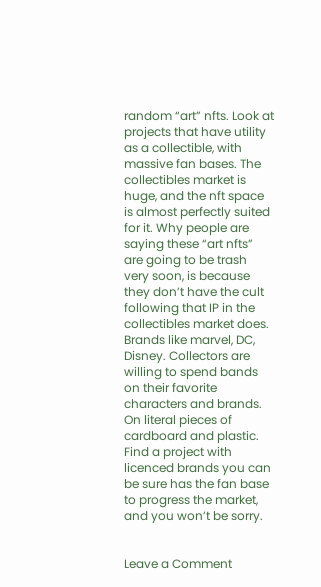random “art” nfts. Look at projects that have utility as a collectible, with massive fan bases. The collectibles market is huge, and the nft space is almost perfectly suited for it. Why people are saying these “art nfts” are going to be trash very soon, is because they don’t have the cult following that IP in the collectibles market does. Brands like marvel, DC, Disney. Collectors are willing to spend bands on their favorite characters and brands. On literal pieces of cardboard and plastic. Find a project with licenced brands you can be sure has the fan base to progress the market, and you won’t be sorry.


Leave a Comment